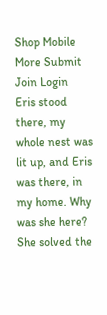Shop Mobile More Submit  Join Login
Eris stood there, my whole nest was lit up, and Eris was there, in my home. Why was she here? She solved the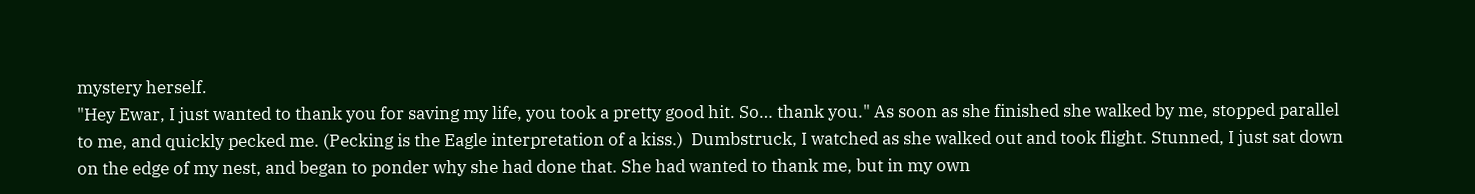mystery herself.
"Hey Ewar, I just wanted to thank you for saving my life, you took a pretty good hit. So… thank you." As soon as she finished she walked by me, stopped parallel to me, and quickly pecked me. (Pecking is the Eagle interpretation of a kiss.)  Dumbstruck, I watched as she walked out and took flight. Stunned, I just sat down on the edge of my nest, and began to ponder why she had done that. She had wanted to thank me, but in my own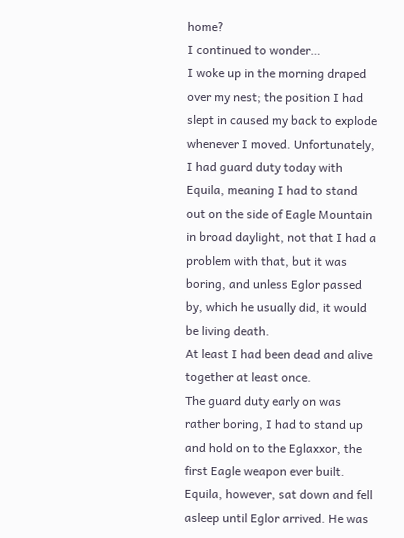home?
I continued to wonder…
I woke up in the morning draped over my nest; the position I had slept in caused my back to explode whenever I moved. Unfortunately, I had guard duty today with Equila, meaning I had to stand out on the side of Eagle Mountain in broad daylight, not that I had a problem with that, but it was boring, and unless Eglor passed by, which he usually did, it would be living death.
At least I had been dead and alive together at least once.
The guard duty early on was rather boring, I had to stand up and hold on to the Eglaxxor, the first Eagle weapon ever built. Equila, however, sat down and fell asleep until Eglor arrived. He was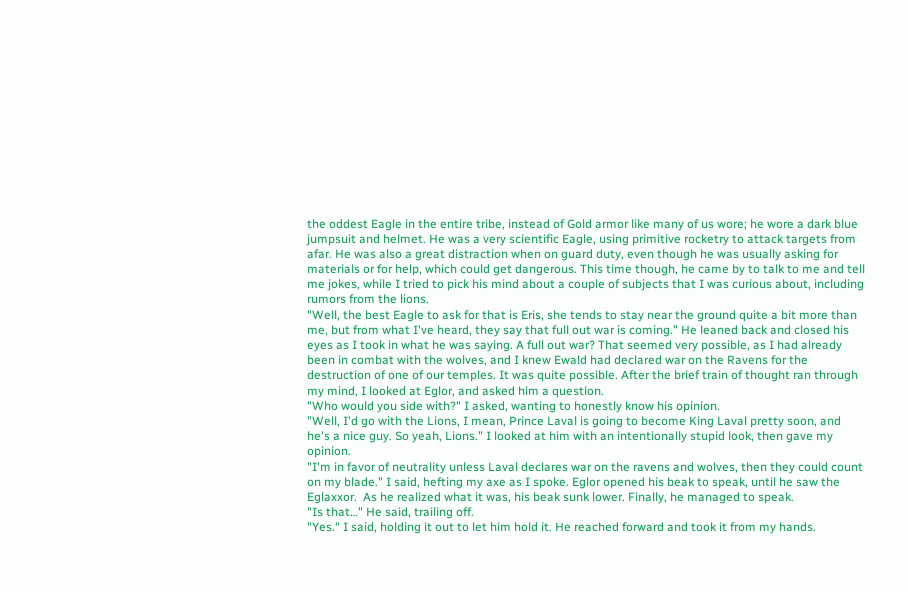the oddest Eagle in the entire tribe, instead of Gold armor like many of us wore; he wore a dark blue jumpsuit and helmet. He was a very scientific Eagle, using primitive rocketry to attack targets from afar. He was also a great distraction when on guard duty, even though he was usually asking for materials or for help, which could get dangerous. This time though, he came by to talk to me and tell me jokes, while I tried to pick his mind about a couple of subjects that I was curious about, including rumors from the lions.
"Well, the best Eagle to ask for that is Eris, she tends to stay near the ground quite a bit more than me, but from what I've heard, they say that full out war is coming." He leaned back and closed his eyes as I took in what he was saying. A full out war? That seemed very possible, as I had already been in combat with the wolves, and I knew Ewald had declared war on the Ravens for the destruction of one of our temples. It was quite possible. After the brief train of thought ran through my mind, I looked at Eglor, and asked him a question.
"Who would you side with?" I asked, wanting to honestly know his opinion.
"Well, I'd go with the Lions, I mean, Prince Laval is going to become King Laval pretty soon, and he's a nice guy. So yeah, Lions." I looked at him with an intentionally stupid look, then gave my opinion.
"I'm in favor of neutrality unless Laval declares war on the ravens and wolves, then they could count on my blade." I said, hefting my axe as I spoke. Eglor opened his beak to speak, until he saw the Eglaxxor.  As he realized what it was, his beak sunk lower. Finally, he managed to speak.
"Is that…" He said, trailing off.
"Yes." I said, holding it out to let him hold it. He reached forward and took it from my hands.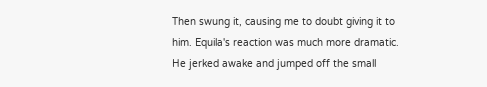Then swung it, causing me to doubt giving it to him. Equila's reaction was much more dramatic. He jerked awake and jumped off the small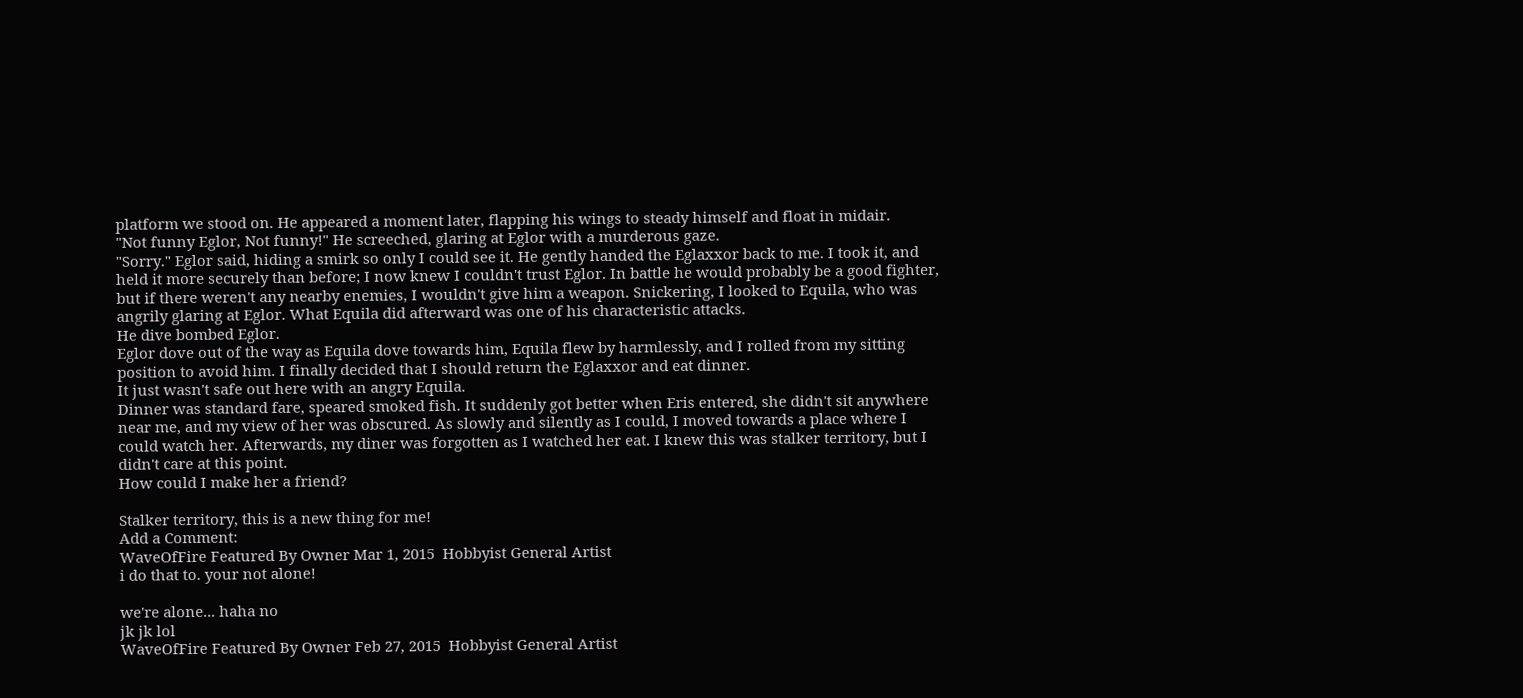platform we stood on. He appeared a moment later, flapping his wings to steady himself and float in midair.
"Not funny Eglor, Not funny!" He screeched, glaring at Eglor with a murderous gaze.
"Sorry." Eglor said, hiding a smirk so only I could see it. He gently handed the Eglaxxor back to me. I took it, and held it more securely than before; I now knew I couldn't trust Eglor. In battle he would probably be a good fighter, but if there weren't any nearby enemies, I wouldn't give him a weapon. Snickering, I looked to Equila, who was angrily glaring at Eglor. What Equila did afterward was one of his characteristic attacks.
He dive bombed Eglor.
Eglor dove out of the way as Equila dove towards him, Equila flew by harmlessly, and I rolled from my sitting position to avoid him. I finally decided that I should return the Eglaxxor and eat dinner.
It just wasn't safe out here with an angry Equila.
Dinner was standard fare, speared smoked fish. It suddenly got better when Eris entered, she didn't sit anywhere near me, and my view of her was obscured. As slowly and silently as I could, I moved towards a place where I could watch her. Afterwards, my diner was forgotten as I watched her eat. I knew this was stalker territory, but I didn't care at this point.
How could I make her a friend?

Stalker territory, this is a new thing for me!
Add a Comment:
WaveOfFire Featured By Owner Mar 1, 2015  Hobbyist General Artist
i do that to. your not alone!

we're alone... haha no
jk jk lol
WaveOfFire Featured By Owner Feb 27, 2015  Hobbyist General Artist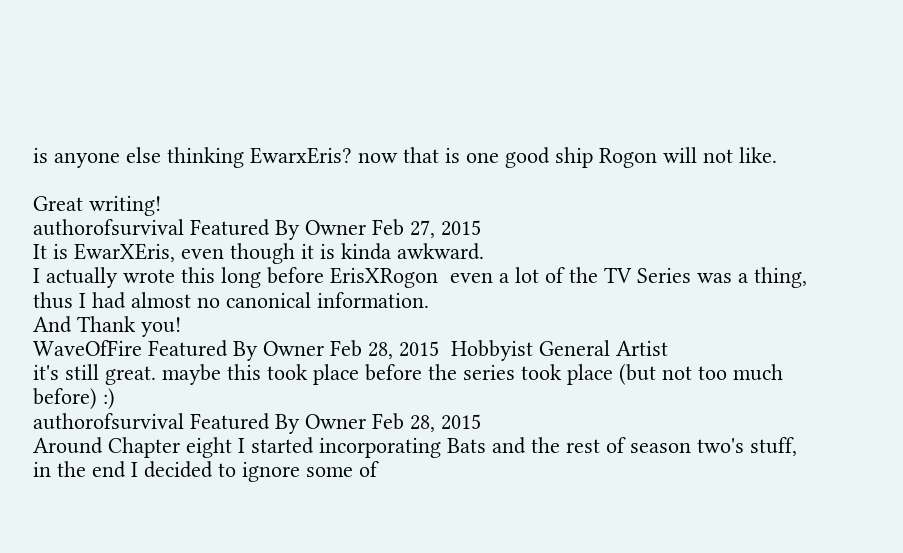is anyone else thinking EwarxEris? now that is one good ship Rogon will not like.

Great writing!
authorofsurvival Featured By Owner Feb 27, 2015
It is EwarXEris, even though it is kinda awkward.
I actually wrote this long before ErisXRogon  even a lot of the TV Series was a thing, thus I had almost no canonical information.
And Thank you!
WaveOfFire Featured By Owner Feb 28, 2015  Hobbyist General Artist
it's still great. maybe this took place before the series took place (but not too much before) :)
authorofsurvival Featured By Owner Feb 28, 2015
Around Chapter eight I started incorporating Bats and the rest of season two's stuff, in the end I decided to ignore some of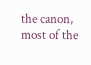the canon, most of the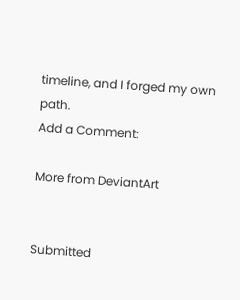timeline, and I forged my own path.
Add a Comment:

More from DeviantArt


Submitted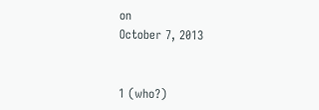on
October 7, 2013


1 (who?)